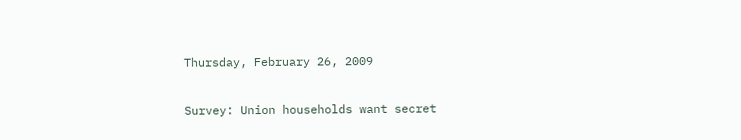Thursday, February 26, 2009

Survey: Union households want secret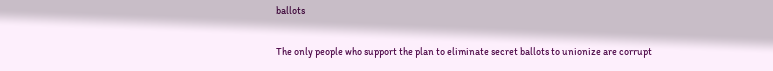ballots

The only people who support the plan to eliminate secret ballots to unionize are corrupt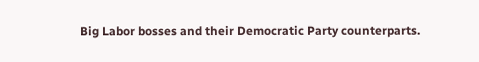Big Labor bosses and their Democratic Party counterparts.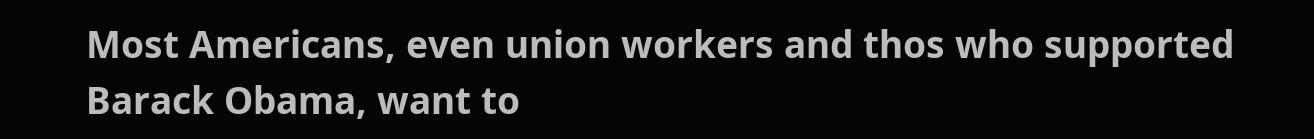Most Americans, even union workers and thos who supported Barack Obama, want to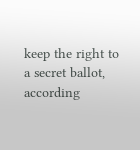keep the right to a secret ballot, according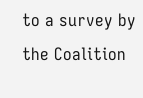to a survey by the Coalition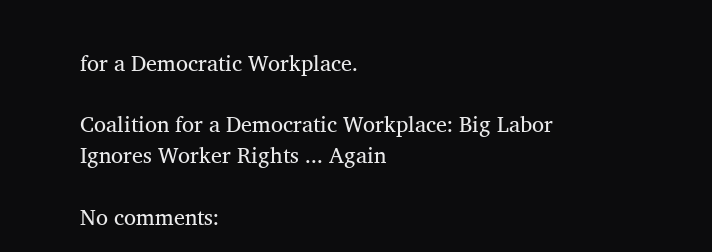for a Democratic Workplace.

Coalition for a Democratic Workplace: Big Labor Ignores Worker Rights ... Again

No comments: